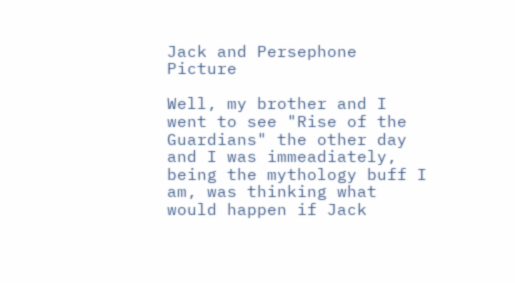Jack and Persephone Picture

Well, my brother and I went to see "Rise of the Guardians" the other day and I was immeadiately, being the mythology buff I am, was thinking what would happen if Jack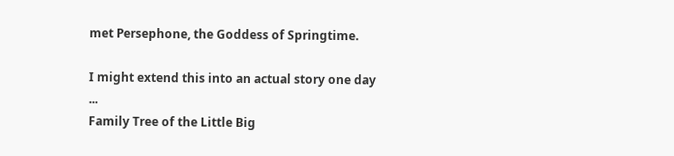met Persephone, the Goddess of Springtime.

I might extend this into an actual story one day ...
Family Tree of the Little Big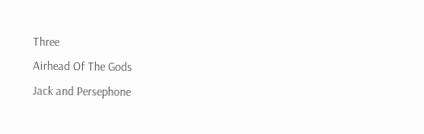Three
Airhead Of The Gods
Jack and Persephone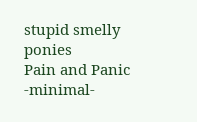stupid smelly ponies
Pain and Panic -minimal-